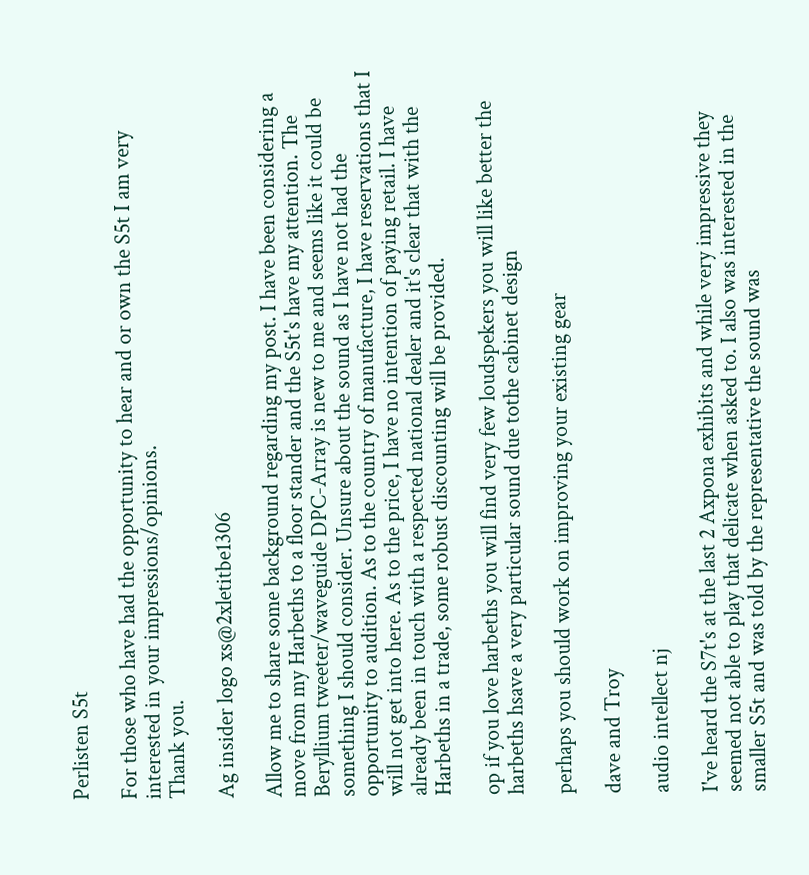Perlisten S5t

For those who have had the opportunity to hear and or own the S5t I am very interested in your impressions/opinions.
Thank you.

Ag insider logo xs@2xletitbe1306

Allow me to share some background regarding my post. I have been considering a move from my Harbeths to a floor stander and the S5t's have my attention. The Beryllium tweeter/waveguide DPC-Array is new to me and seems like it could be something I should consider. Unsure about the sound as I have not had the opportunity to audition. As to the country of manufacture, I have reservations that I will not get into here. As to the price, I have no intention of paying retail. I have already been in touch with a respected national dealer and it's clear that with the Harbeths in a trade, some robust discounting will be provided.

op if you love harbeths you will find very few loudspekers you will like better the harbeths hsave a very particular sound due tothe cabinet design

perhaps you should work on improving your existing gear

dave and Troy

audio intellect nj

I've heard the S7t's at the last 2 Axpona exhibits and while very impressive they seemed not able to play that delicate when asked to. I also was interested in the smaller S5t and was told by the representative the sound was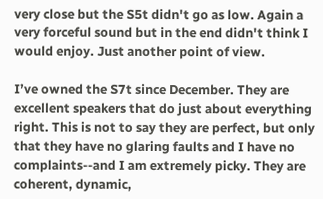very close but the S5t didn't go as low. Again a very forceful sound but in the end didn't think I would enjoy. Just another point of view.

I’ve owned the S7t since December. They are excellent speakers that do just about everything right. This is not to say they are perfect, but only that they have no glaring faults and I have no complaints--and I am extremely picky. They are coherent, dynamic,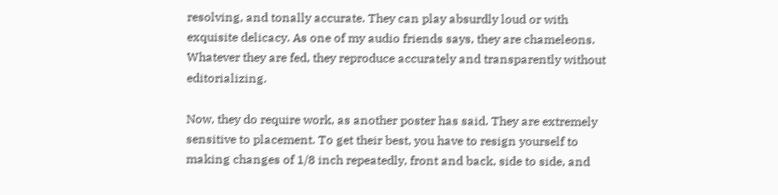resolving, and tonally accurate. They can play absurdly loud or with exquisite delicacy. As one of my audio friends says, they are chameleons. Whatever they are fed, they reproduce accurately and transparently without editorializing.

Now, they do require work, as another poster has said. They are extremely sensitive to placement. To get their best, you have to resign yourself to making changes of 1/8 inch repeatedly, front and back, side to side, and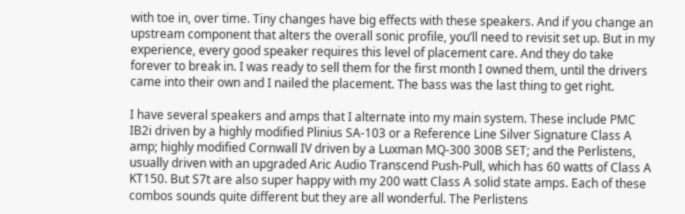with toe in, over time. Tiny changes have big effects with these speakers. And if you change an upstream component that alters the overall sonic profile, you’ll need to revisit set up. But in my experience, every good speaker requires this level of placement care. And they do take forever to break in. I was ready to sell them for the first month I owned them, until the drivers came into their own and I nailed the placement. The bass was the last thing to get right.

I have several speakers and amps that I alternate into my main system. These include PMC IB2i driven by a highly modified Plinius SA-103 or a Reference Line Silver Signature Class A amp; highly modified Cornwall IV driven by a Luxman MQ-300 300B SET; and the Perlistens, usually driven with an upgraded Aric Audio Transcend Push-Pull, which has 60 watts of Class A KT150. But S7t are also super happy with my 200 watt Class A solid state amps. Each of these combos sounds quite different but they are all wonderful. The Perlistens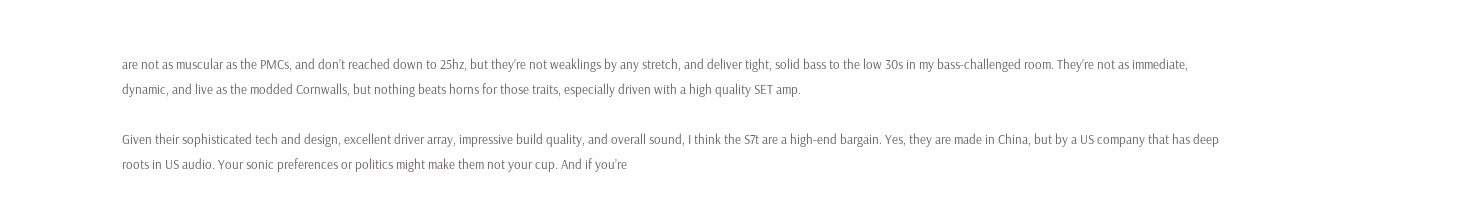are not as muscular as the PMCs, and don’t reached down to 25hz, but they’re not weaklings by any stretch, and deliver tight, solid bass to the low 30s in my bass-challenged room. They’re not as immediate, dynamic, and live as the modded Cornwalls, but nothing beats horns for those traits, especially driven with a high quality SET amp.

Given their sophisticated tech and design, excellent driver array, impressive build quality, and overall sound, I think the S7t are a high-end bargain. Yes, they are made in China, but by a US company that has deep roots in US audio. Your sonic preferences or politics might make them not your cup. And if you’re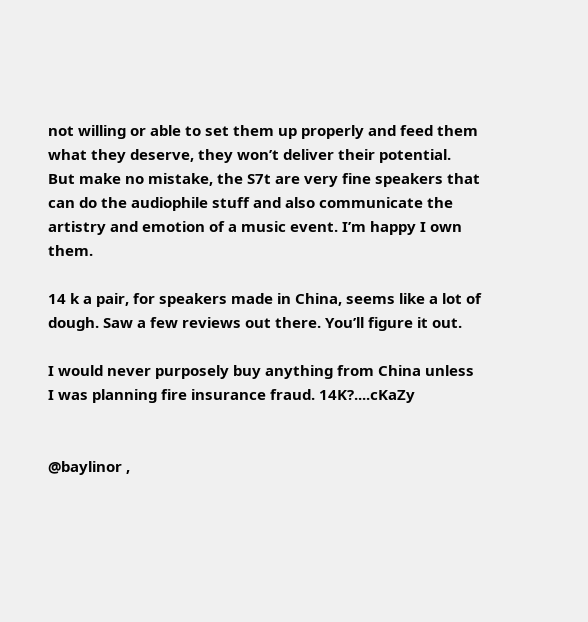not willing or able to set them up properly and feed them what they deserve, they won’t deliver their potential. But make no mistake, the S7t are very fine speakers that can do the audiophile stuff and also communicate the artistry and emotion of a music event. I’m happy I own them.

14 k a pair, for speakers made in China, seems like a lot of dough. Saw a few reviews out there. You’ll figure it out.

I would never purposely buy anything from China unless I was planning fire insurance fraud. 14K?....cKaZy


@baylinor ,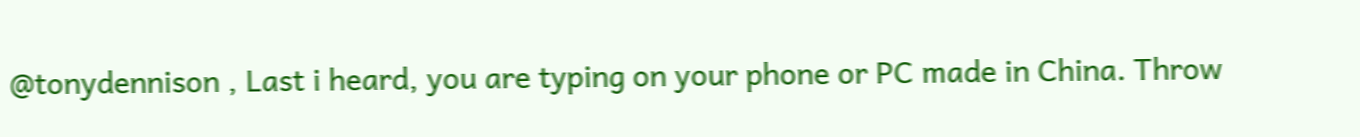@tonydennison , Last i heard, you are typing on your phone or PC made in China. Throw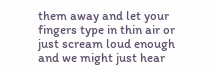them away and let your fingers type in thin air or just scream loud enough and we might just hear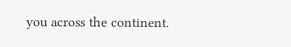you across the continent.